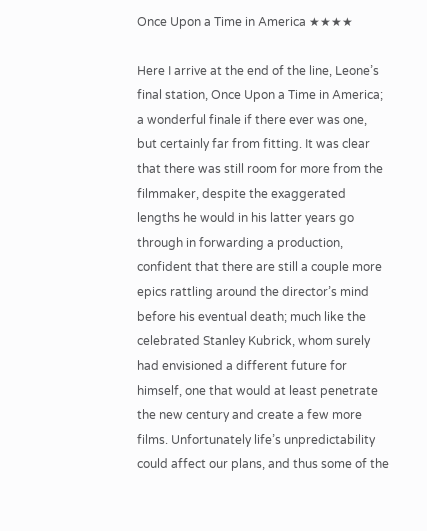Once Upon a Time in America ★★★★

Here I arrive at the end of the line, Leone’s final station, Once Upon a Time in America; a wonderful finale if there ever was one, but certainly far from fitting. It was clear that there was still room for more from the filmmaker, despite the exaggerated lengths he would in his latter years go through in forwarding a production, confident that there are still a couple more epics rattling around the director’s mind before his eventual death; much like the celebrated Stanley Kubrick, whom surely had envisioned a different future for himself, one that would at least penetrate the new century and create a few more films. Unfortunately life’s unpredictability could affect our plans, and thus some of the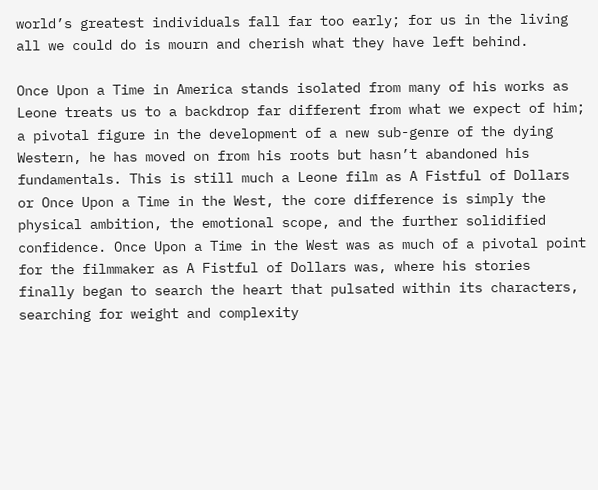world’s greatest individuals fall far too early; for us in the living all we could do is mourn and cherish what they have left behind.

Once Upon a Time in America stands isolated from many of his works as Leone treats us to a backdrop far different from what we expect of him; a pivotal figure in the development of a new sub-genre of the dying Western, he has moved on from his roots but hasn’t abandoned his fundamentals. This is still much a Leone film as A Fistful of Dollars or Once Upon a Time in the West, the core difference is simply the physical ambition, the emotional scope, and the further solidified confidence. Once Upon a Time in the West was as much of a pivotal point for the filmmaker as A Fistful of Dollars was, where his stories finally began to search the heart that pulsated within its characters, searching for weight and complexity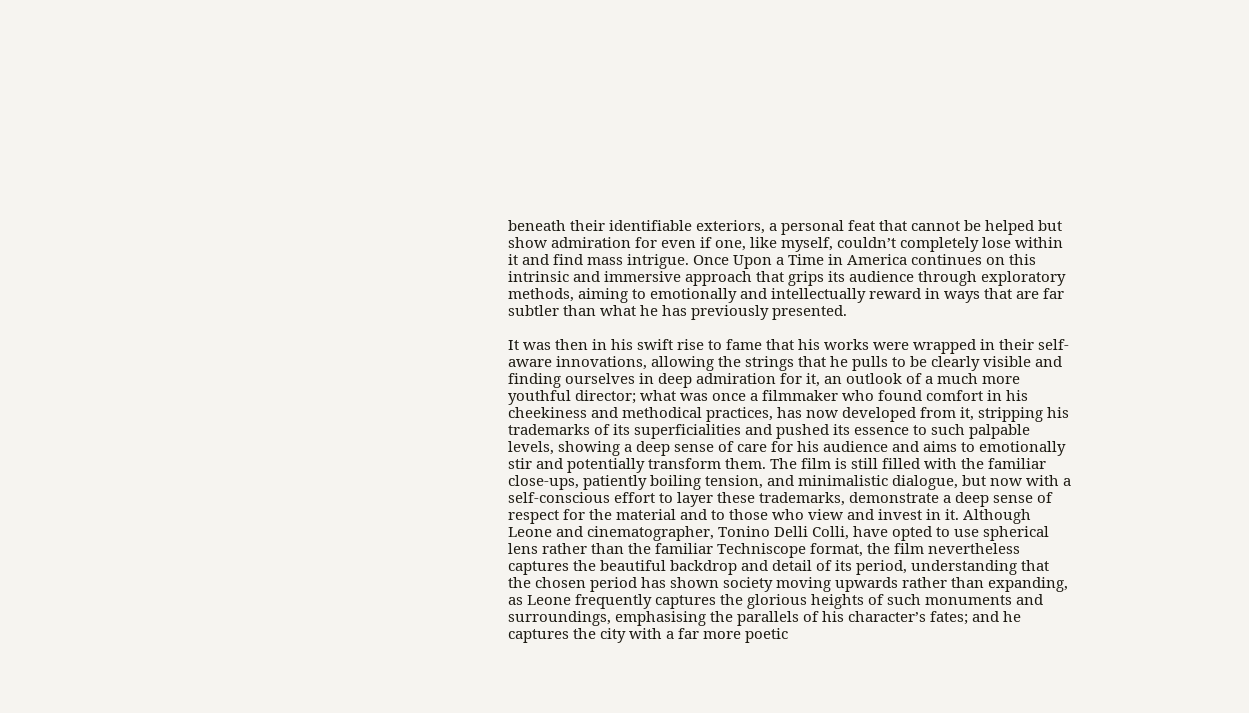beneath their identifiable exteriors, a personal feat that cannot be helped but show admiration for even if one, like myself, couldn’t completely lose within it and find mass intrigue. Once Upon a Time in America continues on this intrinsic and immersive approach that grips its audience through exploratory methods, aiming to emotionally and intellectually reward in ways that are far subtler than what he has previously presented.

It was then in his swift rise to fame that his works were wrapped in their self-aware innovations, allowing the strings that he pulls to be clearly visible and finding ourselves in deep admiration for it, an outlook of a much more youthful director; what was once a filmmaker who found comfort in his cheekiness and methodical practices, has now developed from it, stripping his trademarks of its superficialities and pushed its essence to such palpable levels, showing a deep sense of care for his audience and aims to emotionally stir and potentially transform them. The film is still filled with the familiar close-ups, patiently boiling tension, and minimalistic dialogue, but now with a self-conscious effort to layer these trademarks, demonstrate a deep sense of respect for the material and to those who view and invest in it. Although Leone and cinematographer, Tonino Delli Colli, have opted to use spherical lens rather than the familiar Techniscope format, the film nevertheless captures the beautiful backdrop and detail of its period, understanding that the chosen period has shown society moving upwards rather than expanding, as Leone frequently captures the glorious heights of such monuments and surroundings, emphasising the parallels of his character’s fates; and he captures the city with a far more poetic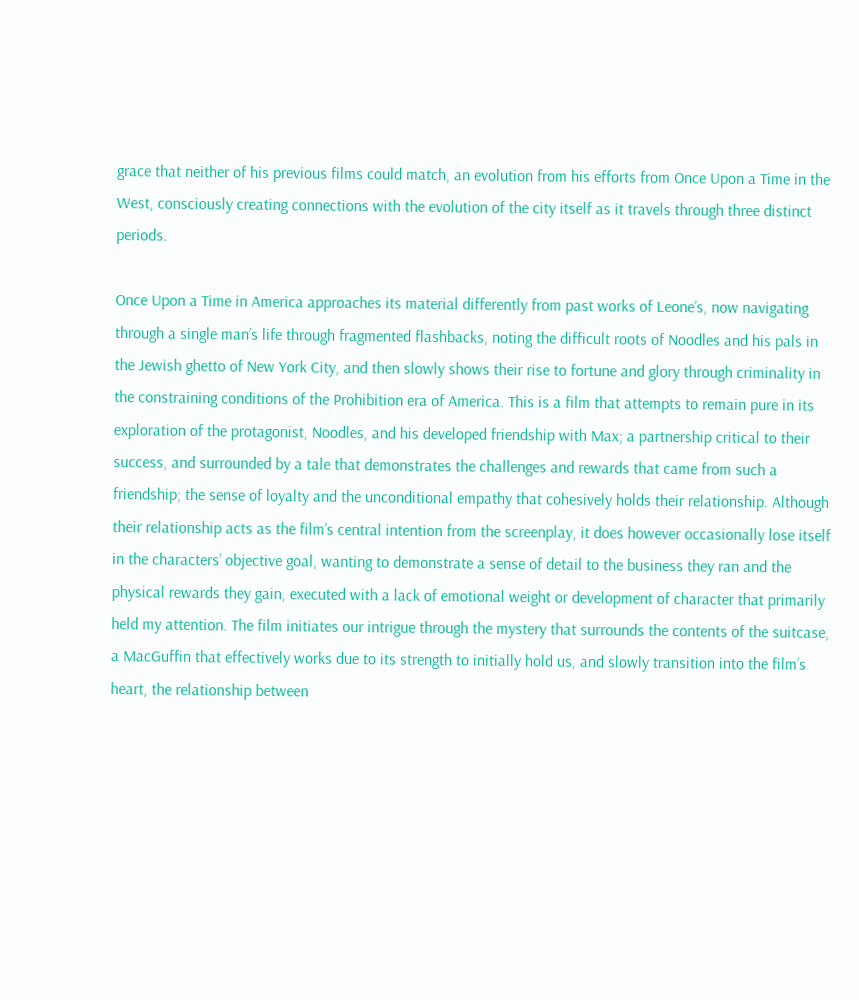grace that neither of his previous films could match, an evolution from his efforts from Once Upon a Time in the West, consciously creating connections with the evolution of the city itself as it travels through three distinct periods.

Once Upon a Time in America approaches its material differently from past works of Leone’s, now navigating through a single man’s life through fragmented flashbacks, noting the difficult roots of Noodles and his pals in the Jewish ghetto of New York City, and then slowly shows their rise to fortune and glory through criminality in the constraining conditions of the Prohibition era of America. This is a film that attempts to remain pure in its exploration of the protagonist, Noodles, and his developed friendship with Max; a partnership critical to their success, and surrounded by a tale that demonstrates the challenges and rewards that came from such a friendship; the sense of loyalty and the unconditional empathy that cohesively holds their relationship. Although their relationship acts as the film’s central intention from the screenplay, it does however occasionally lose itself in the characters’ objective goal, wanting to demonstrate a sense of detail to the business they ran and the physical rewards they gain, executed with a lack of emotional weight or development of character that primarily held my attention. The film initiates our intrigue through the mystery that surrounds the contents of the suitcase, a MacGuffin that effectively works due to its strength to initially hold us, and slowly transition into the film’s heart, the relationship between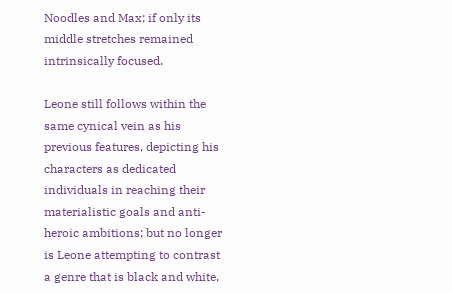Noodles and Max; if only its middle stretches remained intrinsically focused.

Leone still follows within the same cynical vein as his previous features, depicting his characters as dedicated individuals in reaching their materialistic goals and anti-heroic ambitions; but no longer is Leone attempting to contrast a genre that is black and white,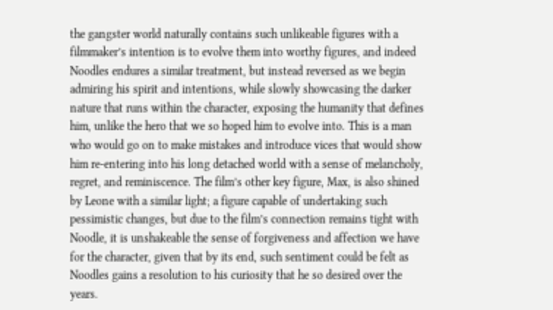the gangster world naturally contains such unlikeable figures with a filmmaker’s intention is to evolve them into worthy figures, and indeed Noodles endures a similar treatment, but instead reversed as we begin admiring his spirit and intentions, while slowly showcasing the darker nature that runs within the character, exposing the humanity that defines him, unlike the hero that we so hoped him to evolve into. This is a man who would go on to make mistakes and introduce vices that would show him re-entering into his long detached world with a sense of melancholy, regret, and reminiscence. The film’s other key figure, Max, is also shined by Leone with a similar light; a figure capable of undertaking such pessimistic changes, but due to the film’s connection remains tight with Noodle, it is unshakeable the sense of forgiveness and affection we have for the character, given that by its end, such sentiment could be felt as Noodles gains a resolution to his curiosity that he so desired over the years.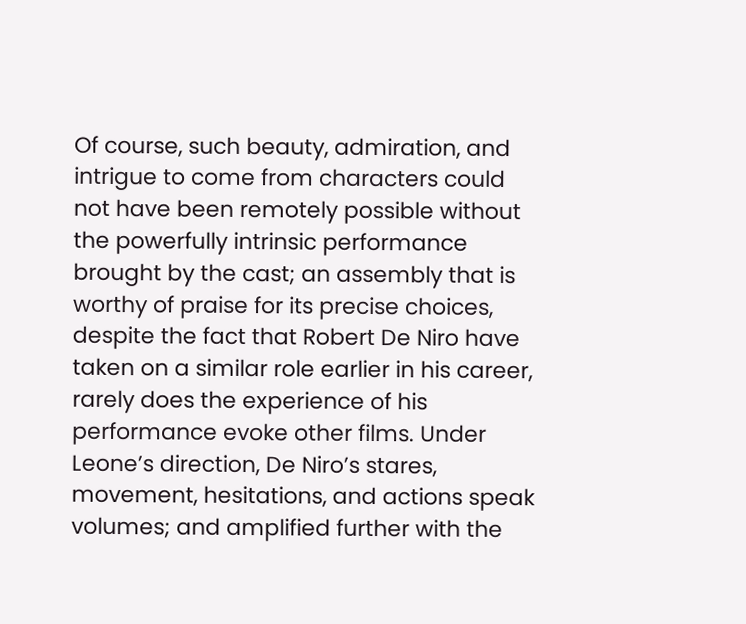Of course, such beauty, admiration, and intrigue to come from characters could not have been remotely possible without the powerfully intrinsic performance brought by the cast; an assembly that is worthy of praise for its precise choices, despite the fact that Robert De Niro have taken on a similar role earlier in his career, rarely does the experience of his performance evoke other films. Under Leone’s direction, De Niro’s stares, movement, hesitations, and actions speak volumes; and amplified further with the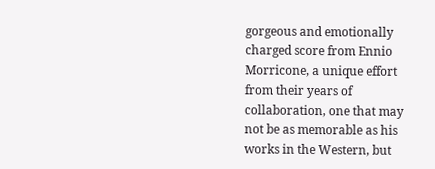gorgeous and emotionally charged score from Ennio Morricone, a unique effort from their years of collaboration, one that may not be as memorable as his works in the Western, but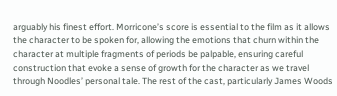arguably his finest effort. Morricone’s score is essential to the film as it allows the character to be spoken for, allowing the emotions that churn within the character at multiple fragments of periods be palpable, ensuring careful construction that evoke a sense of growth for the character as we travel through Noodles’ personal tale. The rest of the cast, particularly James Woods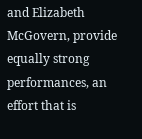and Elizabeth McGovern, provide equally strong performances, an effort that is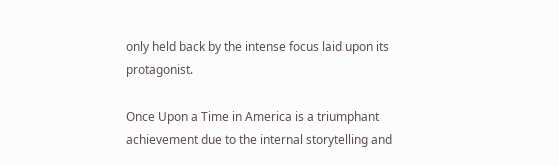only held back by the intense focus laid upon its protagonist.

Once Upon a Time in America is a triumphant achievement due to the internal storytelling and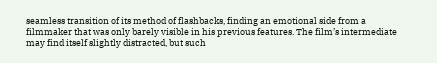seamless transition of its method of flashbacks, finding an emotional side from a filmmaker that was only barely visible in his previous features. The film’s intermediate may find itself slightly distracted, but such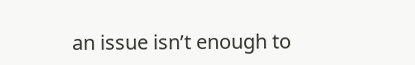an issue isn’t enough to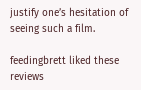justify one’s hesitation of seeing such a film.

feedingbrett liked these reviews